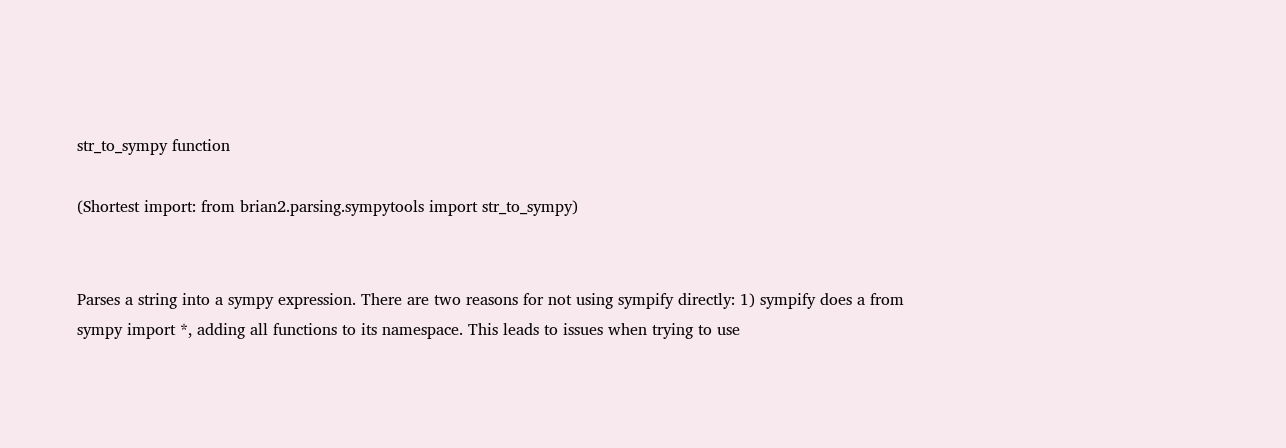str_to_sympy function

(Shortest import: from brian2.parsing.sympytools import str_to_sympy)


Parses a string into a sympy expression. There are two reasons for not using sympify directly: 1) sympify does a from sympy import *, adding all functions to its namespace. This leads to issues when trying to use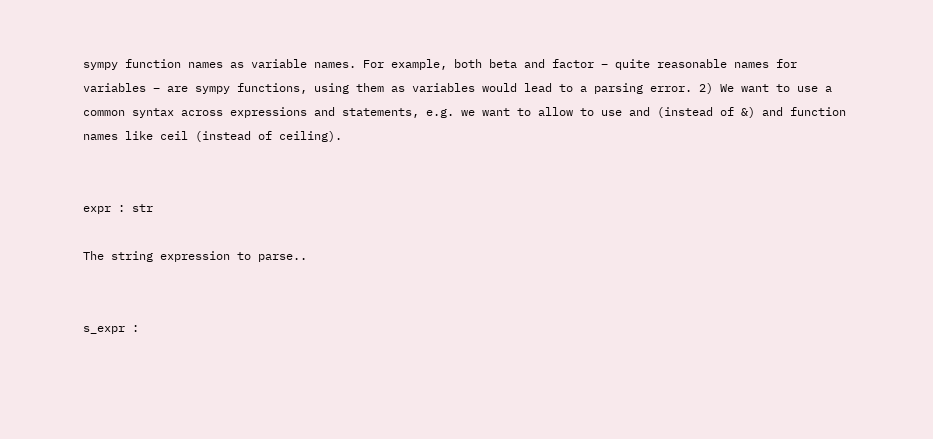sympy function names as variable names. For example, both beta and factor – quite reasonable names for variables – are sympy functions, using them as variables would lead to a parsing error. 2) We want to use a common syntax across expressions and statements, e.g. we want to allow to use and (instead of &) and function names like ceil (instead of ceiling).


expr : str

The string expression to parse..


s_expr :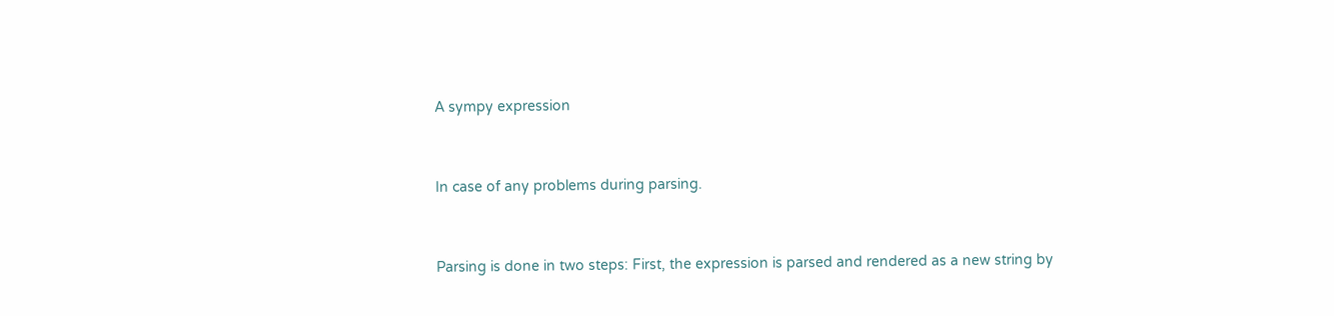A sympy expression


In case of any problems during parsing.


Parsing is done in two steps: First, the expression is parsed and rendered as a new string by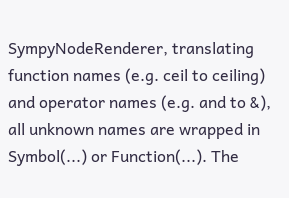SympyNodeRenderer, translating function names (e.g. ceil to ceiling) and operator names (e.g. and to &), all unknown names are wrapped in Symbol(...) or Function(...). The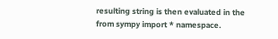resulting string is then evaluated in the from sympy import * namespace.